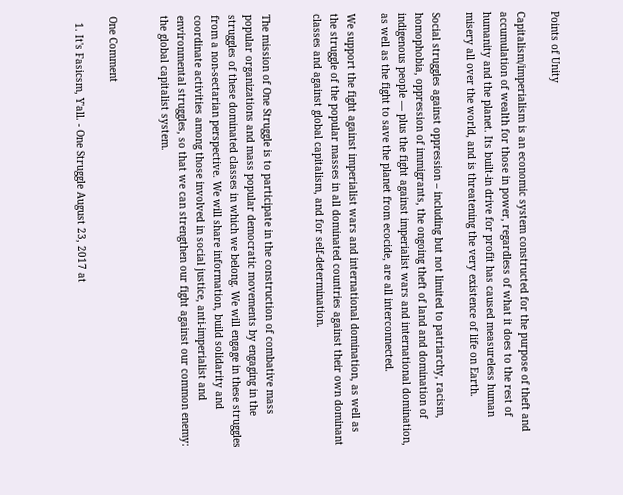Points of Unity

Capitalism/imperialism is an economic system constructed for the purpose of theft and accumulation of wealth for those in power, regardless of what it does to the rest of humanity and the planet. Its built-in drive for profit has caused measureless human misery all over the world, and is threatening the very existence of life on Earth.

Social struggles against oppression – including but not limited to patriarchy, racism, homophobia, oppression of immigrants, the ongoing theft of land and domination of indigenous people — plus the fight against imperialist wars and international domination, as well as the fight to save the planet from ecocide, are all interconnected.

We support the fight against imperialist wars and international domination, as well as the struggle of the popular masses in all dominated countries against their own dominant classes and against global capitalism, and for self-determination.


The mission of One Struggle is to participate in the construction of combative mass popular organizations and mass popular democratic movements by engaging in the struggles of these dominated classes in which we belong. We will engage in these struggles from a non-sectarian perspective. We will share information, build solidarity and coordinate activities among those involved in social justice, anti-imperialist and environmental struggles, so that we can strengthen our fight against our common enemy: the global capitalist system.


One Comment

  1. It's Fasicsm, Y'all. - One Struggle August 23, 2017 at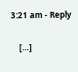3:21 am - Reply

    […]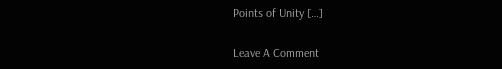Points of Unity […]

Leave A Comment